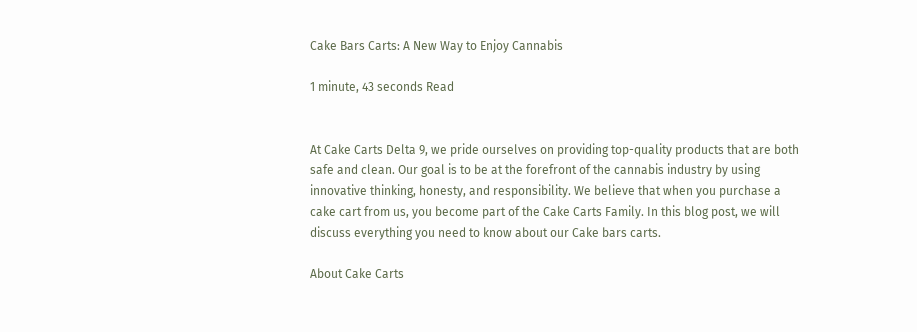Cake Bars Carts: A New Way to Enjoy Cannabis

1 minute, 43 seconds Read


At Cake Carts Delta 9, we pride ourselves on providing top-quality products that are both safe and clean. Our goal is to be at the forefront of the cannabis industry by using innovative thinking, honesty, and responsibility. We believe that when you purchase a cake cart from us, you become part of the Cake Carts Family. In this blog post, we will discuss everything you need to know about our Cake bars carts.

About Cake Carts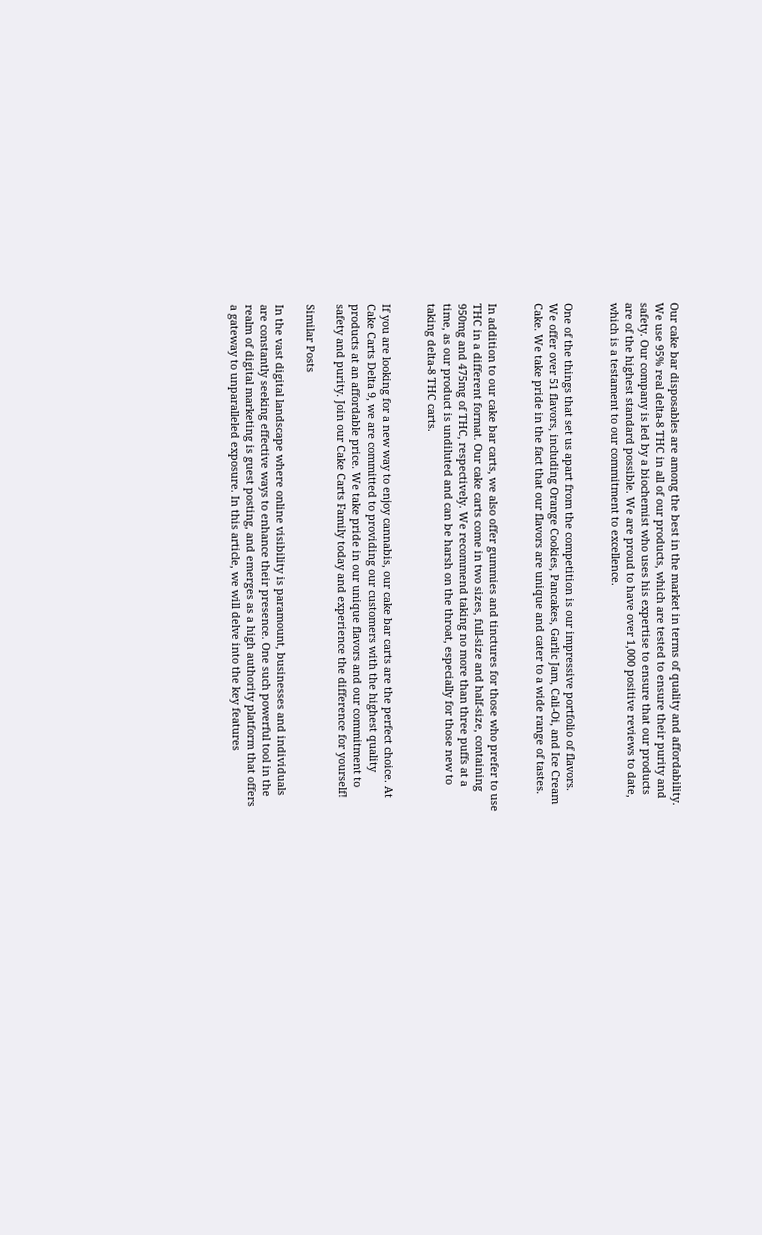Our cake bar disposables are among the best in the market in terms of quality and affordability. We use 95% real delta-8 THC in all of our products, which are tested to ensure their purity and safety. Our company is led by a biochemist who uses his expertise to ensure that our products are of the highest standard possible. We are proud to have over 1,000 positive reviews to date, which is a testament to our commitment to excellence.


One of the things that set us apart from the competition is our impressive portfolio of flavors. We offer over 51 flavors, including Orange Cookies, Pancakes, Garlic Jam, Cali-Oi, and Ice Cream Cake. We take pride in the fact that our flavors are unique and cater to a wide range of tastes.


In addition to our cake bar carts, we also offer gummies and tinctures for those who prefer to use THC in a different format. Our cake carts come in two sizes, full-size and half-size, containing 950mg and 475mg of THC, respectively. We recommend taking no more than three puffs at a time, as our product is undiluted and can be harsh on the throat, especially for those new to taking delta-8 THC carts.


If you are looking for a new way to enjoy cannabis, our cake bar carts are the perfect choice. At Cake Carts Delta 9, we are committed to providing our customers with the highest quality products at an affordable price. We take pride in our unique flavors and our commitment to safety and purity. Join our Cake Carts Family today and experience the difference for yourself!

Similar Posts

In the vast digital landscape where online visibility is paramount, businesses and individuals are constantly seeking effective ways to enhance their presence. One such powerful tool in the realm of digital marketing is guest posting, and emerges as a high authority platform that offers a gateway to unparalleled exposure. In this article, we will delve into the key features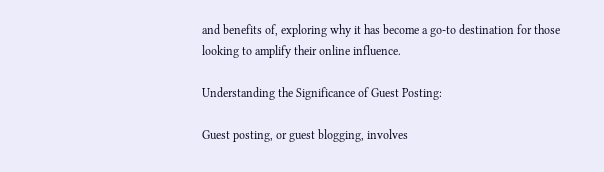and benefits of, exploring why it has become a go-to destination for those looking to amplify their online influence.

Understanding the Significance of Guest Posting:

Guest posting, or guest blogging, involves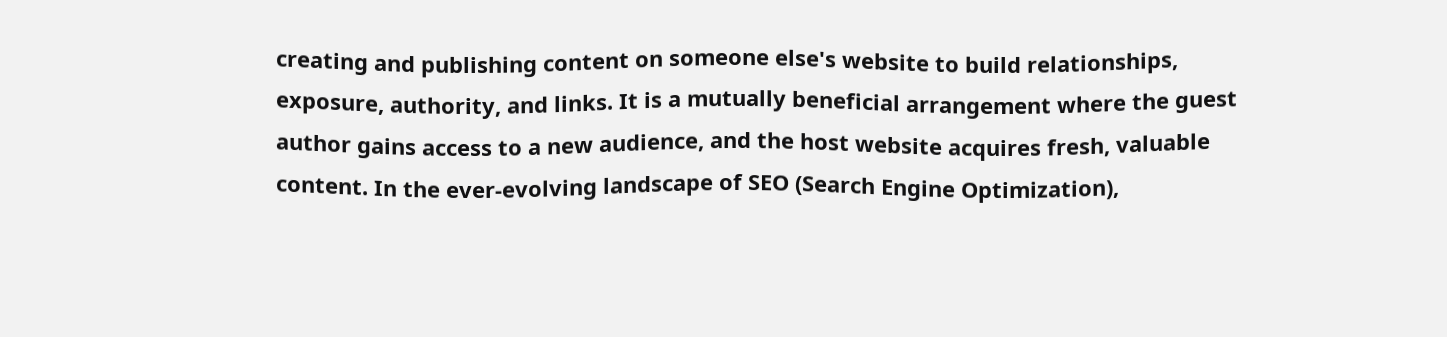creating and publishing content on someone else's website to build relationships, exposure, authority, and links. It is a mutually beneficial arrangement where the guest author gains access to a new audience, and the host website acquires fresh, valuable content. In the ever-evolving landscape of SEO (Search Engine Optimization),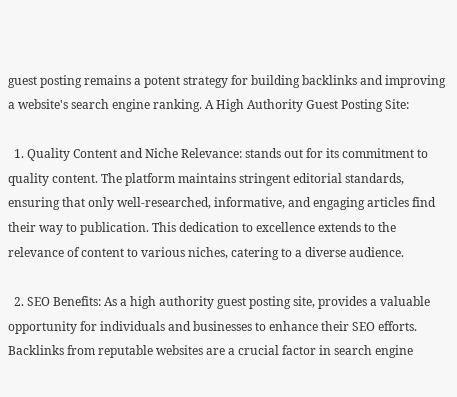guest posting remains a potent strategy for building backlinks and improving a website's search engine ranking. A High Authority Guest Posting Site:

  1. Quality Content and Niche Relevance: stands out for its commitment to quality content. The platform maintains stringent editorial standards, ensuring that only well-researched, informative, and engaging articles find their way to publication. This dedication to excellence extends to the relevance of content to various niches, catering to a diverse audience.

  2. SEO Benefits: As a high authority guest posting site, provides a valuable opportunity for individuals and businesses to enhance their SEO efforts. Backlinks from reputable websites are a crucial factor in search engine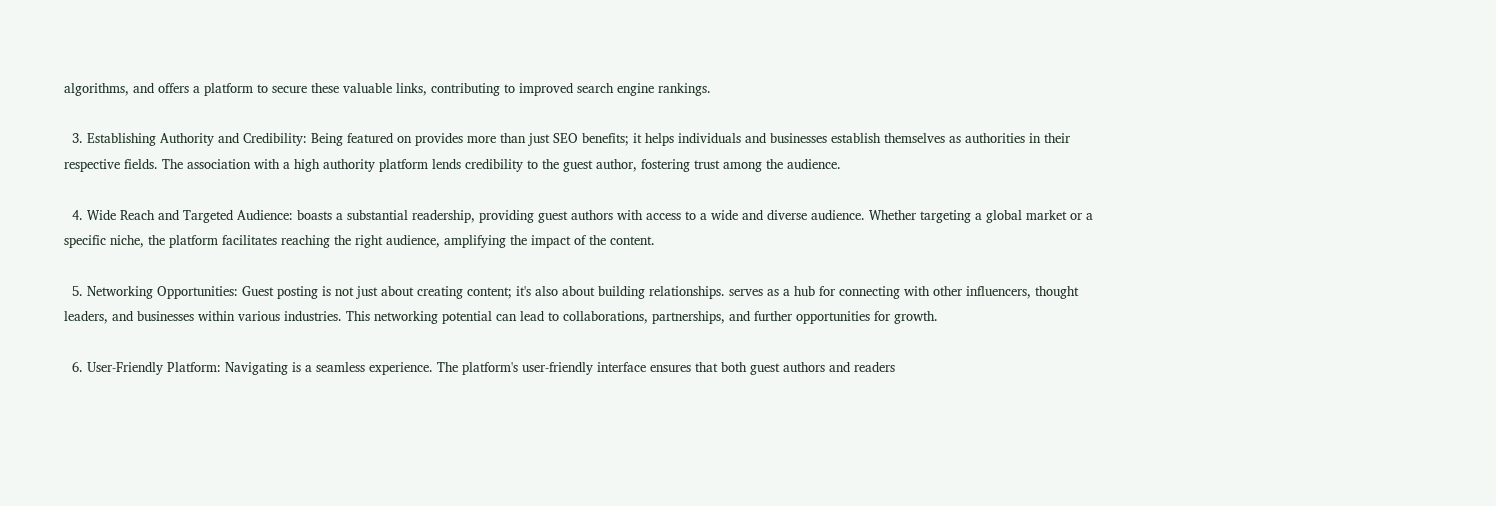algorithms, and offers a platform to secure these valuable links, contributing to improved search engine rankings.

  3. Establishing Authority and Credibility: Being featured on provides more than just SEO benefits; it helps individuals and businesses establish themselves as authorities in their respective fields. The association with a high authority platform lends credibility to the guest author, fostering trust among the audience.

  4. Wide Reach and Targeted Audience: boasts a substantial readership, providing guest authors with access to a wide and diverse audience. Whether targeting a global market or a specific niche, the platform facilitates reaching the right audience, amplifying the impact of the content.

  5. Networking Opportunities: Guest posting is not just about creating content; it's also about building relationships. serves as a hub for connecting with other influencers, thought leaders, and businesses within various industries. This networking potential can lead to collaborations, partnerships, and further opportunities for growth.

  6. User-Friendly Platform: Navigating is a seamless experience. The platform's user-friendly interface ensures that both guest authors and readers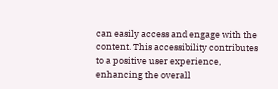can easily access and engage with the content. This accessibility contributes to a positive user experience, enhancing the overall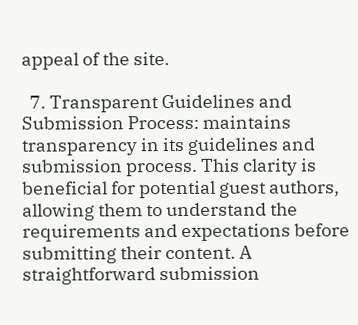appeal of the site.

  7. Transparent Guidelines and Submission Process: maintains transparency in its guidelines and submission process. This clarity is beneficial for potential guest authors, allowing them to understand the requirements and expectations before submitting their content. A straightforward submission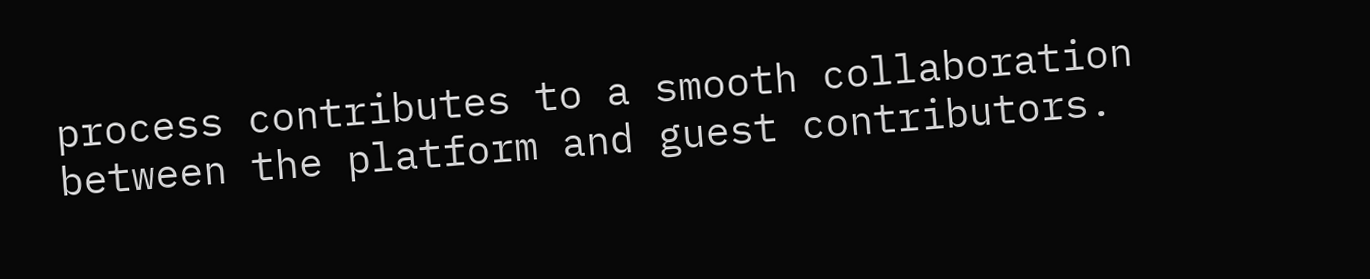process contributes to a smooth collaboration between the platform and guest contributors.